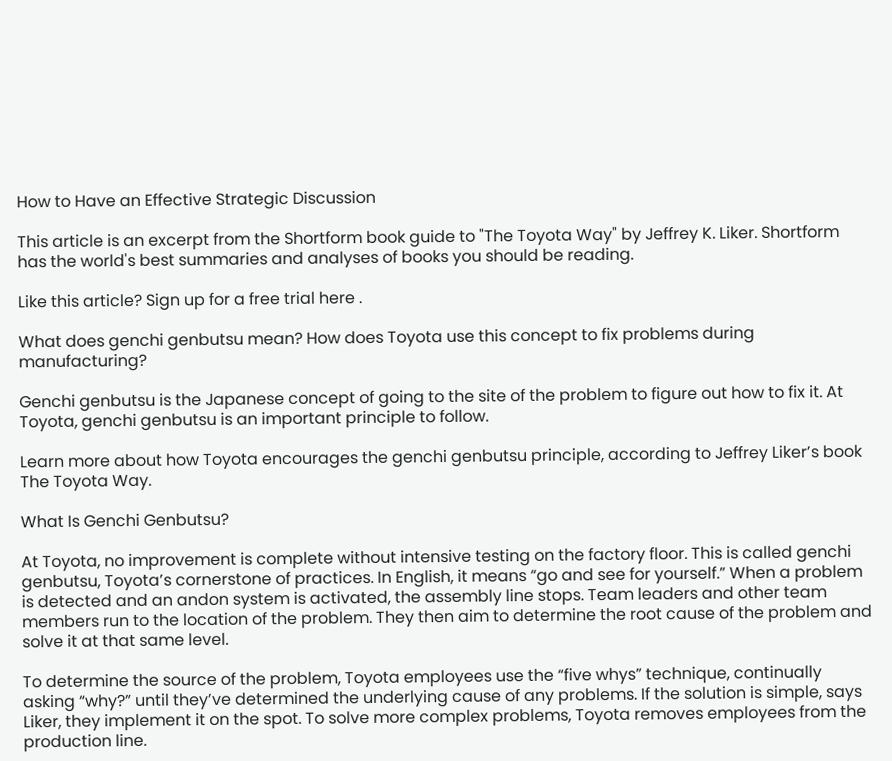How to Have an Effective Strategic Discussion

This article is an excerpt from the Shortform book guide to "The Toyota Way" by Jeffrey K. Liker. Shortform has the world's best summaries and analyses of books you should be reading.

Like this article? Sign up for a free trial here .

What does genchi genbutsu mean? How does Toyota use this concept to fix problems during manufacturing?

Genchi genbutsu is the Japanese concept of going to the site of the problem to figure out how to fix it. At Toyota, genchi genbutsu is an important principle to follow.

Learn more about how Toyota encourages the genchi genbutsu principle, according to Jeffrey Liker’s book The Toyota Way.

What Is Genchi Genbutsu?

At Toyota, no improvement is complete without intensive testing on the factory floor. This is called genchi genbutsu, Toyota’s cornerstone of practices. In English, it means “go and see for yourself.” When a problem is detected and an andon system is activated, the assembly line stops. Team leaders and other team members run to the location of the problem. They then aim to determine the root cause of the problem and solve it at that same level.

To determine the source of the problem, Toyota employees use the “five whys” technique, continually asking “why?” until they’ve determined the underlying cause of any problems. If the solution is simple, says Liker, they implement it on the spot. To solve more complex problems, Toyota removes employees from the production line.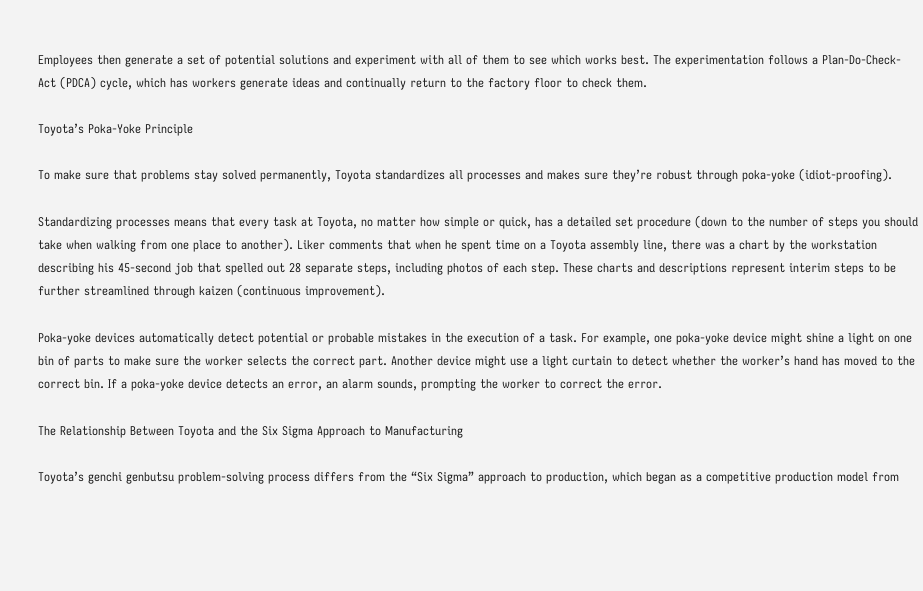Employees then generate a set of potential solutions and experiment with all of them to see which works best. The experimentation follows a Plan-Do-Check-Act (PDCA) cycle, which has workers generate ideas and continually return to the factory floor to check them.

Toyota’s Poka-Yoke Principle

To make sure that problems stay solved permanently, Toyota standardizes all processes and makes sure they’re robust through poka-yoke (idiot-proofing).

Standardizing processes means that every task at Toyota, no matter how simple or quick, has a detailed set procedure (down to the number of steps you should take when walking from one place to another). Liker comments that when he spent time on a Toyota assembly line, there was a chart by the workstation describing his 45-second job that spelled out 28 separate steps, including photos of each step. These charts and descriptions represent interim steps to be further streamlined through kaizen (continuous improvement).

Poka-yoke devices automatically detect potential or probable mistakes in the execution of a task. For example, one poka-yoke device might shine a light on one bin of parts to make sure the worker selects the correct part. Another device might use a light curtain to detect whether the worker’s hand has moved to the correct bin. If a poka-yoke device detects an error, an alarm sounds, prompting the worker to correct the error.

The Relationship Between Toyota and the Six Sigma Approach to Manufacturing

Toyota’s genchi genbutsu problem-solving process differs from the “Six Sigma” approach to production, which began as a competitive production model from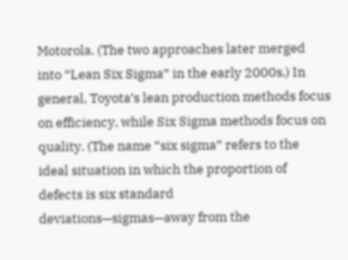Motorola. (The two approaches later merged into “Lean Six Sigma” in the early 2000s.) In general, Toyota’s lean production methods focus on efficiency, while Six Sigma methods focus on quality. (The name “six sigma” refers to the ideal situation in which the proportion of defects is six standard deviations—sigmas—away from the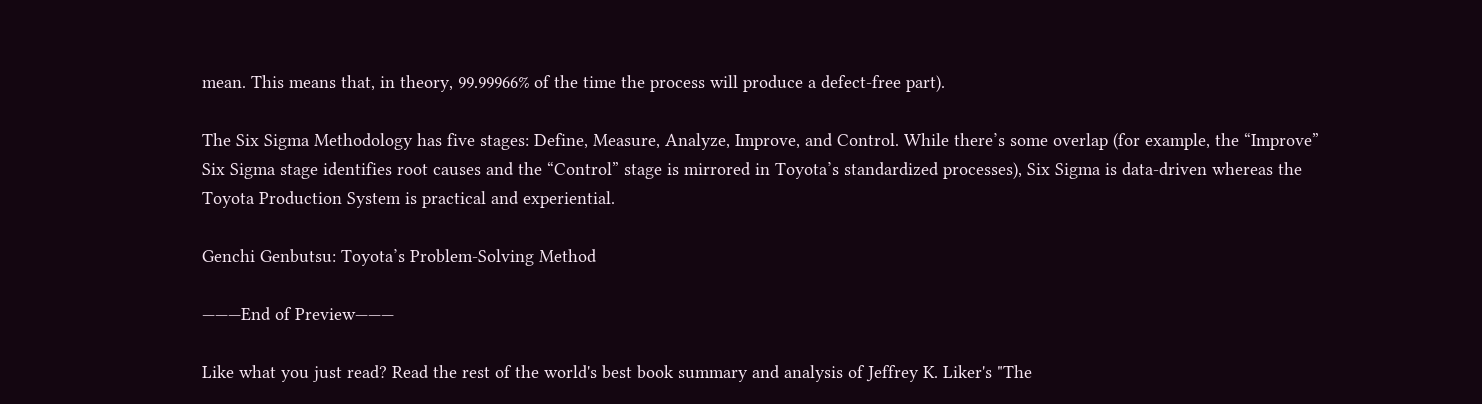mean. This means that, in theory, 99.99966% of the time the process will produce a defect-free part).

The Six Sigma Methodology has five stages: Define, Measure, Analyze, Improve, and Control. While there’s some overlap (for example, the “Improve” Six Sigma stage identifies root causes and the “Control” stage is mirrored in Toyota’s standardized processes), Six Sigma is data-driven whereas the Toyota Production System is practical and experiential.

Genchi Genbutsu: Toyota’s Problem-Solving Method

———End of Preview———

Like what you just read? Read the rest of the world's best book summary and analysis of Jeffrey K. Liker's "The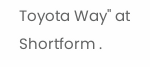Toyota Way" at Shortform .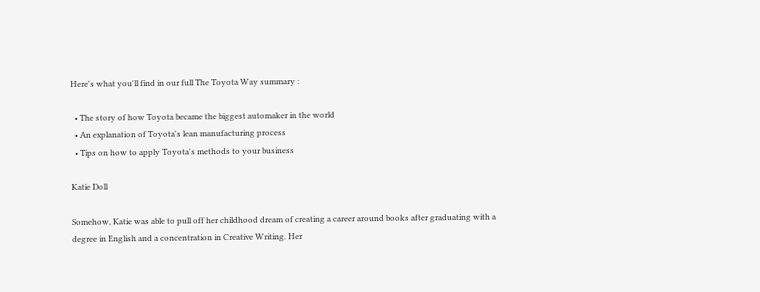Here's what you'll find in our full The Toyota Way summary :

  • The story of how Toyota became the biggest automaker in the world
  • An explanation of Toyota's lean manufacturing process
  • Tips on how to apply Toyota's methods to your business

Katie Doll

Somehow, Katie was able to pull off her childhood dream of creating a career around books after graduating with a degree in English and a concentration in Creative Writing. Her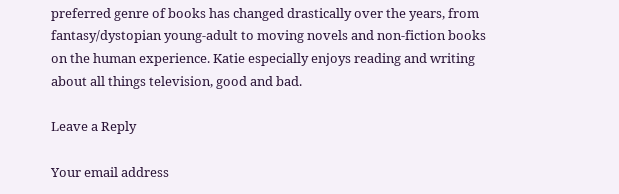preferred genre of books has changed drastically over the years, from fantasy/dystopian young-adult to moving novels and non-fiction books on the human experience. Katie especially enjoys reading and writing about all things television, good and bad.

Leave a Reply

Your email address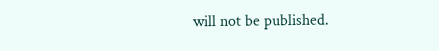will not be published.